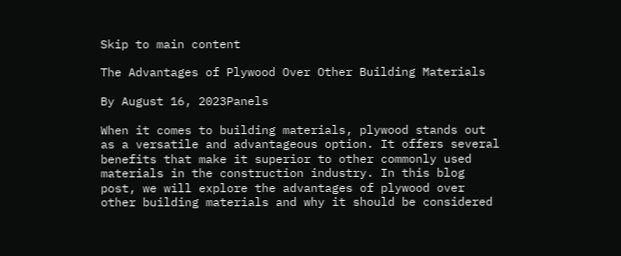Skip to main content

The Advantages of Plywood Over Other Building Materials

By August 16, 2023Panels

When it comes to building materials, plywood stands out as a versatile and advantageous option. It offers several benefits that make it superior to other commonly used materials in the construction industry. In this blog post, we will explore the advantages of plywood over other building materials and why it should be considered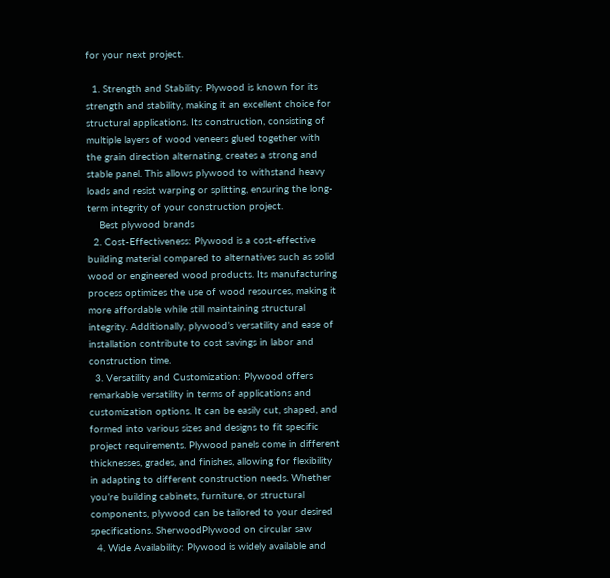for your next project.

  1. Strength and Stability: Plywood is known for its strength and stability, making it an excellent choice for structural applications. Its construction, consisting of multiple layers of wood veneers glued together with the grain direction alternating, creates a strong and stable panel. This allows plywood to withstand heavy loads and resist warping or splitting, ensuring the long-term integrity of your construction project.
    Best plywood brands
  2. Cost-Effectiveness: Plywood is a cost-effective building material compared to alternatives such as solid wood or engineered wood products. Its manufacturing process optimizes the use of wood resources, making it more affordable while still maintaining structural integrity. Additionally, plywood’s versatility and ease of installation contribute to cost savings in labor and construction time.
  3. Versatility and Customization: Plywood offers remarkable versatility in terms of applications and customization options. It can be easily cut, shaped, and formed into various sizes and designs to fit specific project requirements. Plywood panels come in different thicknesses, grades, and finishes, allowing for flexibility in adapting to different construction needs. Whether you’re building cabinets, furniture, or structural components, plywood can be tailored to your desired specifications. SherwoodPlywood on circular saw
  4. Wide Availability: Plywood is widely available and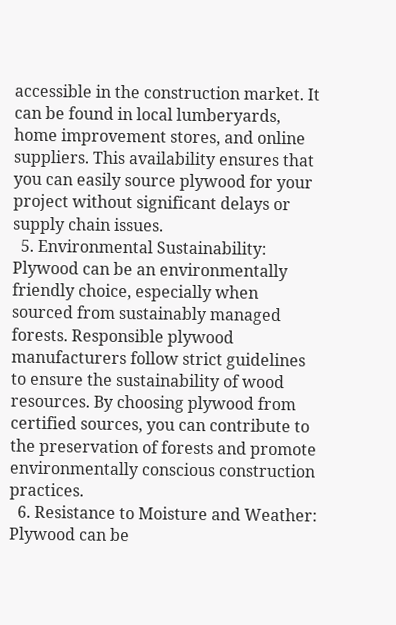accessible in the construction market. It can be found in local lumberyards, home improvement stores, and online suppliers. This availability ensures that you can easily source plywood for your project without significant delays or supply chain issues.
  5. Environmental Sustainability: Plywood can be an environmentally friendly choice, especially when sourced from sustainably managed forests. Responsible plywood manufacturers follow strict guidelines to ensure the sustainability of wood resources. By choosing plywood from certified sources, you can contribute to the preservation of forests and promote environmentally conscious construction practices.
  6. Resistance to Moisture and Weather: Plywood can be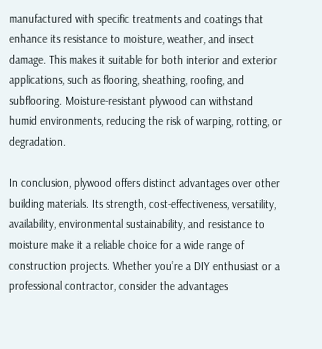manufactured with specific treatments and coatings that enhance its resistance to moisture, weather, and insect damage. This makes it suitable for both interior and exterior applications, such as flooring, sheathing, roofing, and subflooring. Moisture-resistant plywood can withstand humid environments, reducing the risk of warping, rotting, or degradation.

In conclusion, plywood offers distinct advantages over other building materials. Its strength, cost-effectiveness, versatility, availability, environmental sustainability, and resistance to moisture make it a reliable choice for a wide range of construction projects. Whether you’re a DIY enthusiast or a professional contractor, consider the advantages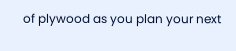of plywood as you plan your next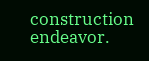construction endeavor.